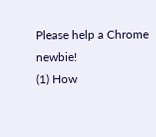Please help a Chrome newbie!
(1) How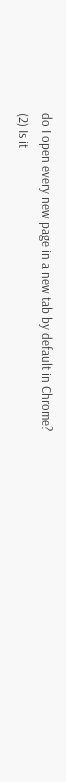do I open every new page in a new tab by default in Chrome?
(2) Is it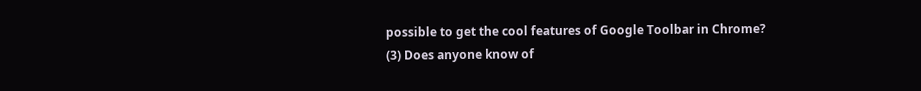possible to get the cool features of Google Toolbar in Chrome?
(3) Does anyone know of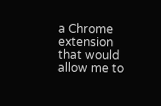a Chrome extension that would allow me to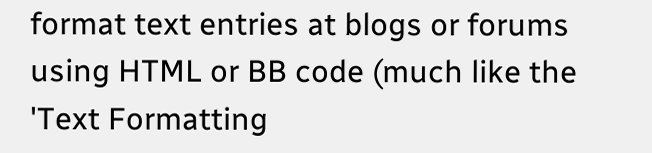format text entries at blogs or forums using HTML or BB code (much like the 'Text Formatting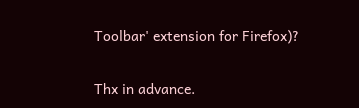Toolbar' extension for Firefox)?

Thx in advance.